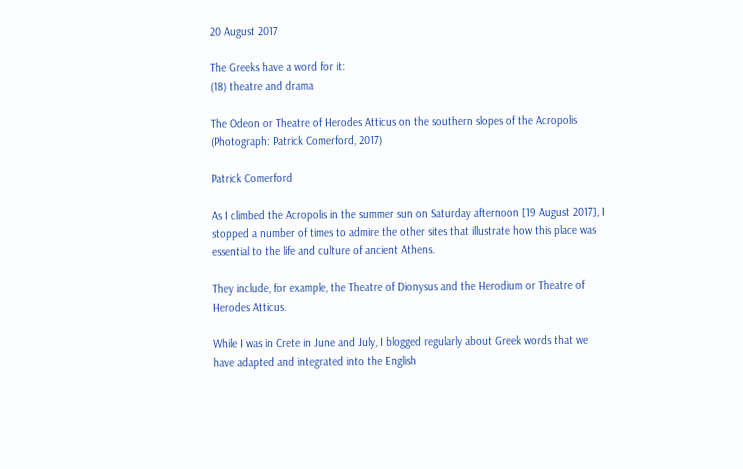20 August 2017

The Greeks have a word for it:
(18) theatre and drama

The Odeon or Theatre of Herodes Atticus on the southern slopes of the Acropolis (Photograph: Patrick Comerford, 2017)

Patrick Comerford

As I climbed the Acropolis in the summer sun on Saturday afternoon [19 August 2017], I stopped a number of times to admire the other sites that illustrate how this place was essential to the life and culture of ancient Athens.

They include, for example, the Theatre of Dionysus and the Herodium or Theatre of Herodes Atticus.

While I was in Crete in June and July, I blogged regularly about Greek words that we have adapted and integrated into the English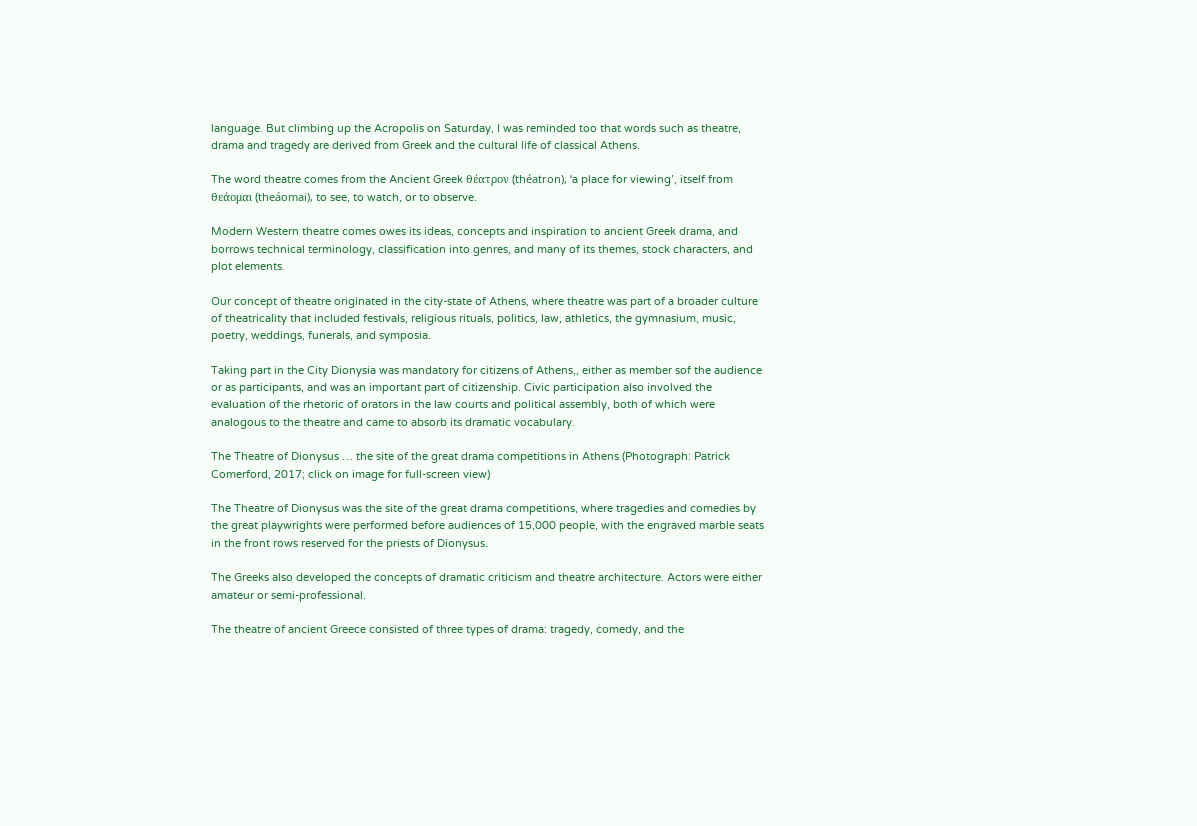language. But climbing up the Acropolis on Saturday, I was reminded too that words such as theatre, drama and tragedy are derived from Greek and the cultural life of classical Athens.

The word theatre comes from the Ancient Greek θέατρον (théatron), ‘a place for viewing’, itself from θεάομαι (theáomai), to see, to watch, or to observe.

Modern Western theatre comes owes its ideas, concepts and inspiration to ancient Greek drama, and borrows technical terminology, classification into genres, and many of its themes, stock characters, and plot elements.

Our concept of theatre originated in the city-state of Athens, where theatre was part of a broader culture of theatricality that included festivals, religious rituals, politics, law, athletics, the gymnasium, music, poetry, weddings, funerals, and symposia.

Taking part in the City Dionysia was mandatory for citizens of Athens,, either as member sof the audience or as participants, and was an important part of citizenship. Civic participation also involved the evaluation of the rhetoric of orators in the law courts and political assembly, both of which were analogous to the theatre and came to absorb its dramatic vocabulary.

The Theatre of Dionysus … the site of the great drama competitions in Athens (Photograph: Patrick Comerford, 2017; click on image for full-screen view)

The Theatre of Dionysus was the site of the great drama competitions, where tragedies and comedies by the great playwrights were performed before audiences of 15,000 people, with the engraved marble seats in the front rows reserved for the priests of Dionysus.

The Greeks also developed the concepts of dramatic criticism and theatre architecture. Actors were either amateur or semi-professional.

The theatre of ancient Greece consisted of three types of drama: tragedy, comedy, and the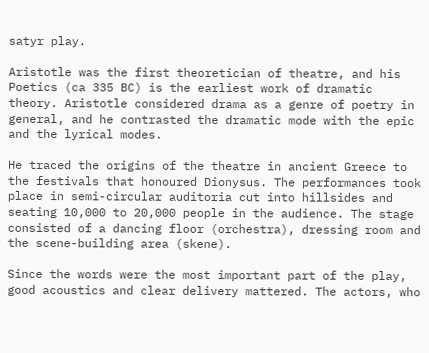satyr play.

Aristotle was the first theoretician of theatre, and his Poetics (ca 335 BC) is the earliest work of dramatic theory. Aristotle considered drama as a genre of poetry in general, and he contrasted the dramatic mode with the epic and the lyrical modes.

He traced the origins of the theatre in ancient Greece to the festivals that honoured Dionysus. The performances took place in semi-circular auditoria cut into hillsides and seating 10,000 to 20,000 people in the audience. The stage consisted of a dancing floor (orchestra), dressing room and the scene-building area (skene).

Since the words were the most important part of the play, good acoustics and clear delivery mattered. The actors, who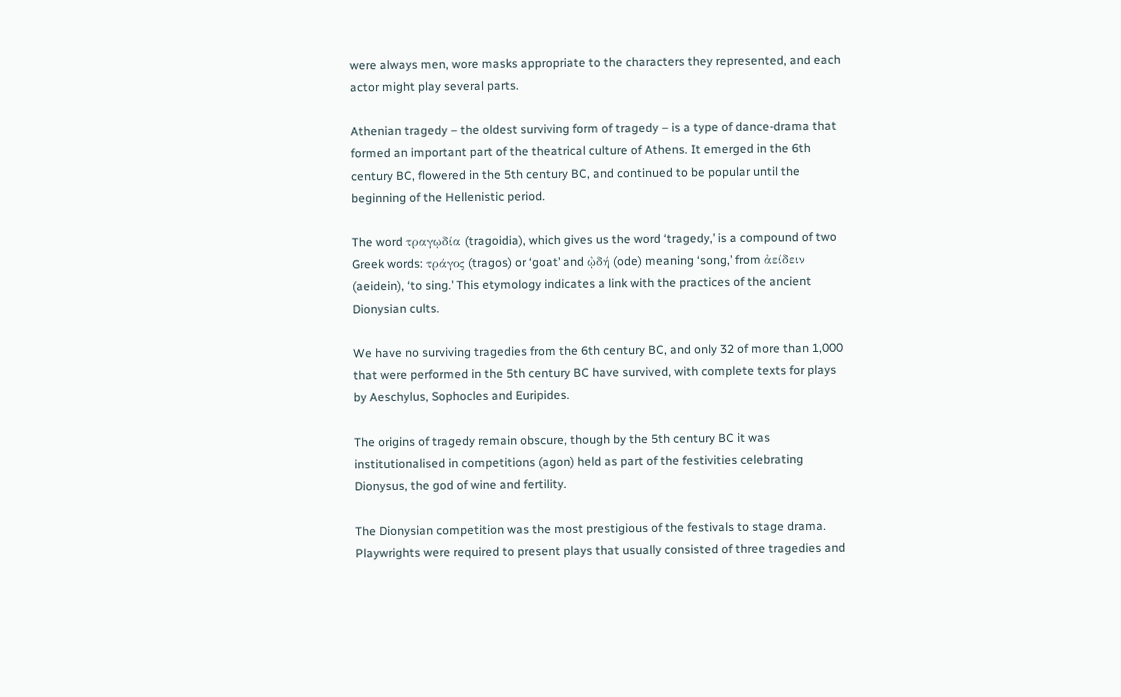were always men, wore masks appropriate to the characters they represented, and each actor might play several parts.

Athenian tragedy – the oldest surviving form of tragedy – is a type of dance-drama that formed an important part of the theatrical culture of Athens. It emerged in the 6th century BC, flowered in the 5th century BC, and continued to be popular until the beginning of the Hellenistic period.

The word τραγῳδία (tragoidia), which gives us the word ‘tragedy,’ is a compound of two Greek words: τράγος (tragos) or ‘goat’ and ᾠδή (ode) meaning ‘song,’ from ἀείδειν (aeidein), ‘to sing.’ This etymology indicates a link with the practices of the ancient Dionysian cults.

We have no surviving tragedies from the 6th century BC, and only 32 of more than 1,000 that were performed in the 5th century BC have survived, with complete texts for plays by Aeschylus, Sophocles and Euripides.

The origins of tragedy remain obscure, though by the 5th century BC it was institutionalised in competitions (agon) held as part of the festivities celebrating Dionysus, the god of wine and fertility.

The Dionysian competition was the most prestigious of the festivals to stage drama. Playwrights were required to present plays that usually consisted of three tragedies and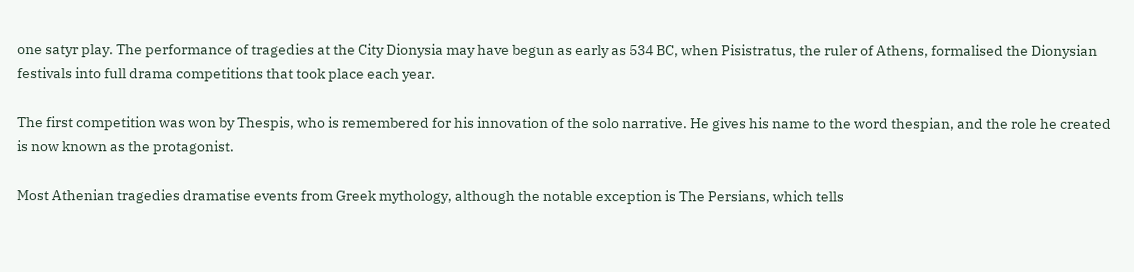one satyr play. The performance of tragedies at the City Dionysia may have begun as early as 534 BC, when Pisistratus, the ruler of Athens, formalised the Dionysian festivals into full drama competitions that took place each year.

The first competition was won by Thespis, who is remembered for his innovation of the solo narrative. He gives his name to the word thespian, and the role he created is now known as the protagonist.

Most Athenian tragedies dramatise events from Greek mythology, although the notable exception is The Persians, which tells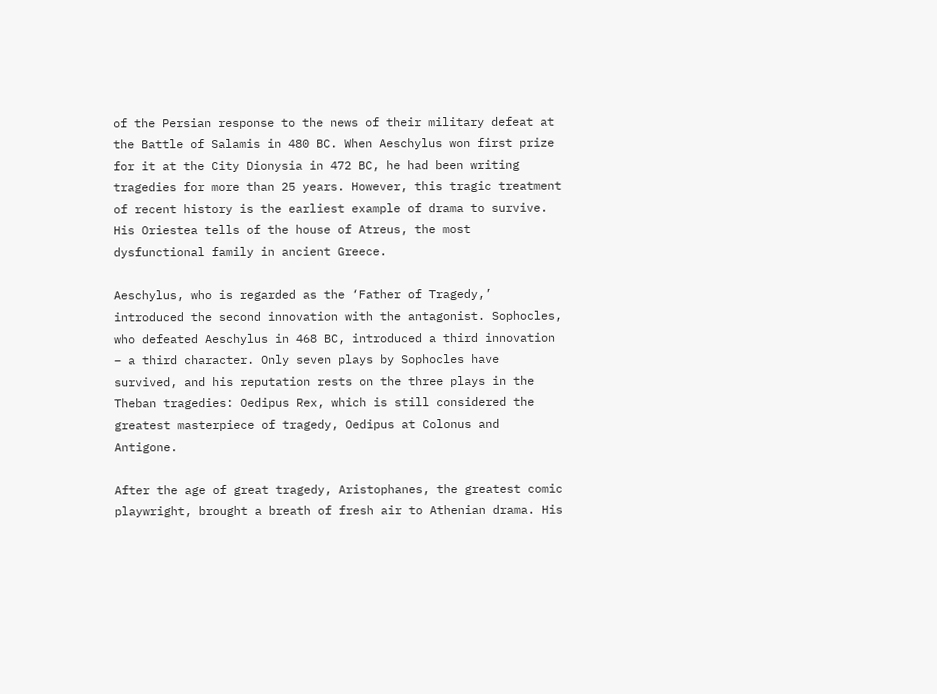of the Persian response to the news of their military defeat at the Battle of Salamis in 480 BC. When Aeschylus won first prize for it at the City Dionysia in 472 BC, he had been writing tragedies for more than 25 years. However, this tragic treatment of recent history is the earliest example of drama to survive. His Oriestea tells of the house of Atreus, the most dysfunctional family in ancient Greece.

Aeschylus, who is regarded as the ‘Father of Tragedy,’ introduced the second innovation with the antagonist. Sophocles, who defeated Aeschylus in 468 BC, introduced a third innovation – a third character. Only seven plays by Sophocles have survived, and his reputation rests on the three plays in the Theban tragedies: Oedipus Rex, which is still considered the greatest masterpiece of tragedy, Oedipus at Colonus and Antigone.

After the age of great tragedy, Aristophanes, the greatest comic playwright, brought a breath of fresh air to Athenian drama. His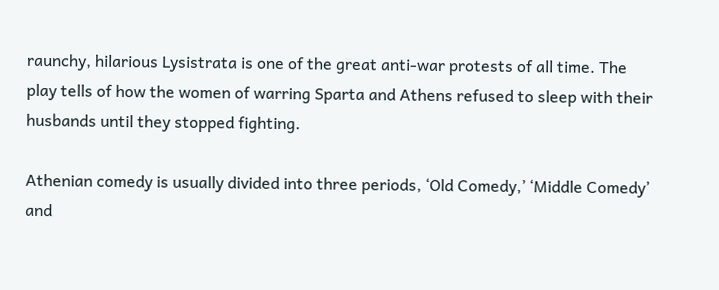raunchy, hilarious Lysistrata is one of the great anti-war protests of all time. The play tells of how the women of warring Sparta and Athens refused to sleep with their husbands until they stopped fighting.

Athenian comedy is usually divided into three periods, ‘Old Comedy,’ ‘Middle Comedy’ and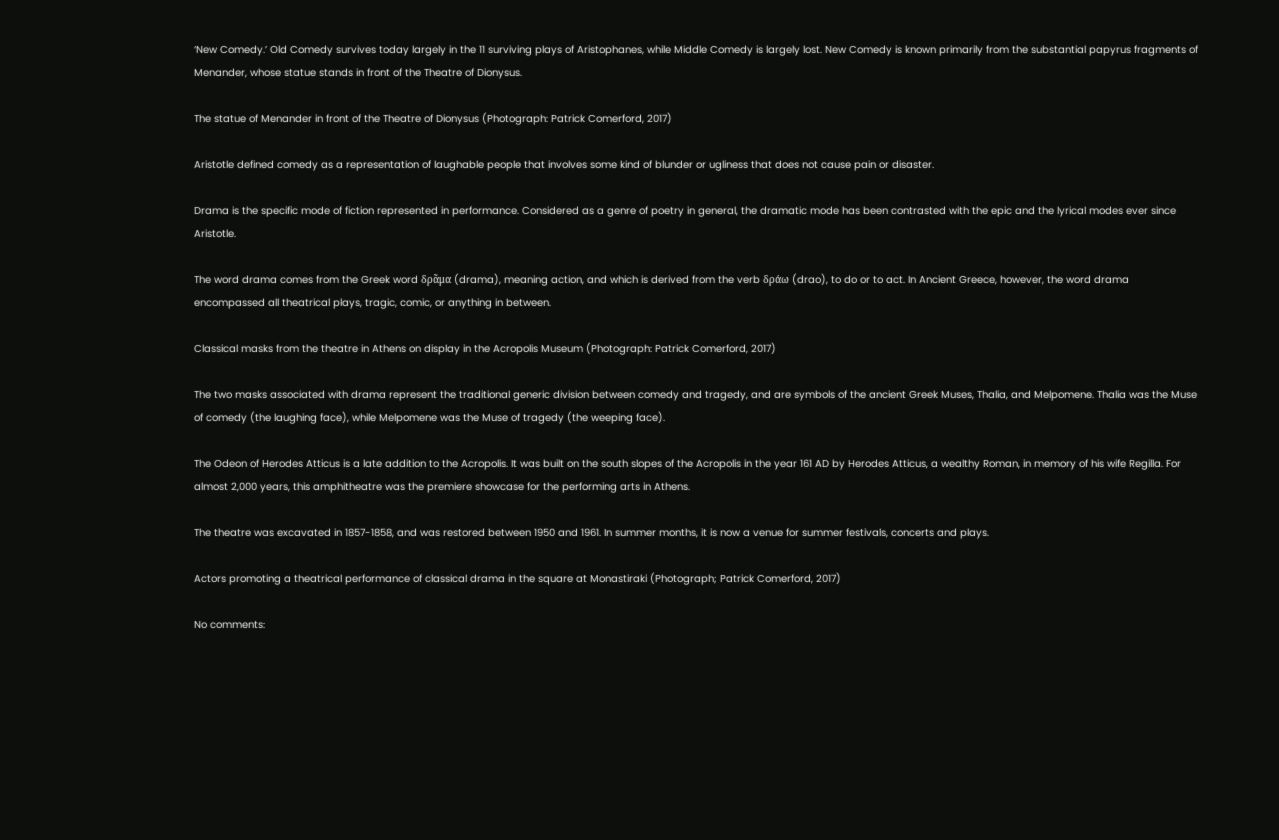‘New Comedy.’ Old Comedy survives today largely in the 11 surviving plays of Aristophanes, while Middle Comedy is largely lost. New Comedy is known primarily from the substantial papyrus fragments of Menander, whose statue stands in front of the Theatre of Dionysus.

The statue of Menander in front of the Theatre of Dionysus (Photograph: Patrick Comerford, 2017)

Aristotle defined comedy as a representation of laughable people that involves some kind of blunder or ugliness that does not cause pain or disaster.

Drama is the specific mode of fiction represented in performance. Considered as a genre of poetry in general, the dramatic mode has been contrasted with the epic and the lyrical modes ever since Aristotle.

The word drama comes from the Greek word δρᾶμα (drama), meaning action, and which is derived from the verb δράω (drao), to do or to act. In Ancient Greece, however, the word drama encompassed all theatrical plays, tragic, comic, or anything in between.

Classical masks from the theatre in Athens on display in the Acropolis Museum (Photograph: Patrick Comerford, 2017)

The two masks associated with drama represent the traditional generic division between comedy and tragedy, and are symbols of the ancient Greek Muses, Thalia, and Melpomene. Thalia was the Muse of comedy (the laughing face), while Melpomene was the Muse of tragedy (the weeping face).

The Odeon of Herodes Atticus is a late addition to the Acropolis. It was built on the south slopes of the Acropolis in the year 161 AD by Herodes Atticus, a wealthy Roman, in memory of his wife Regilla. For almost 2,000 years, this amphitheatre was the premiere showcase for the performing arts in Athens.

The theatre was excavated in 1857-1858, and was restored between 1950 and 1961. In summer months, it is now a venue for summer festivals, concerts and plays.

Actors promoting a theatrical performance of classical drama in the square at Monastiraki (Photograph; Patrick Comerford, 2017)

No comments: